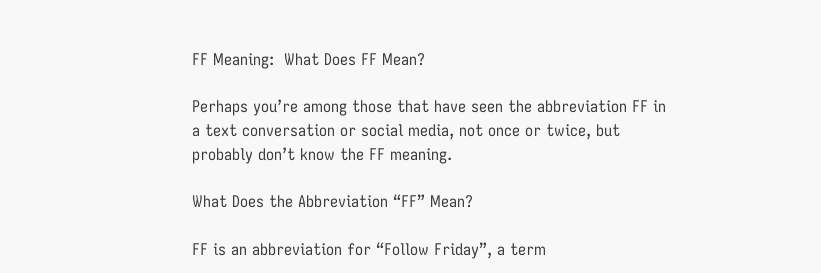FF Meaning:  What Does FF Mean?

Perhaps you’re among those that have seen the abbreviation FF in a text conversation or social media, not once or twice, but probably don’t know the FF meaning.

What Does the Abbreviation “FF” Mean?

FF is an abbreviation for “Follow Friday”, a term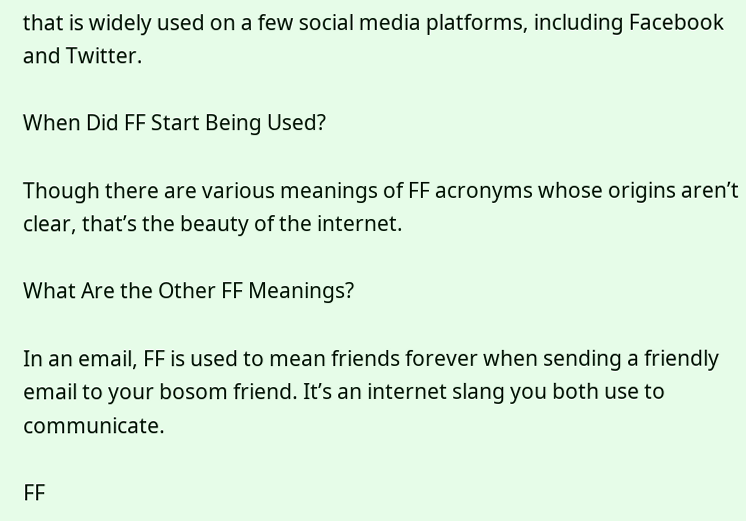that is widely used on a few social media platforms, including Facebook and Twitter.

When Did FF Start Being Used?

Though there are various meanings of FF acronyms whose origins aren’t clear, that’s the beauty of the internet.

What Are the Other FF Meanings?

In an email, FF is used to mean friends forever when sending a friendly email to your bosom friend. It’s an internet slang you both use to communicate.

FF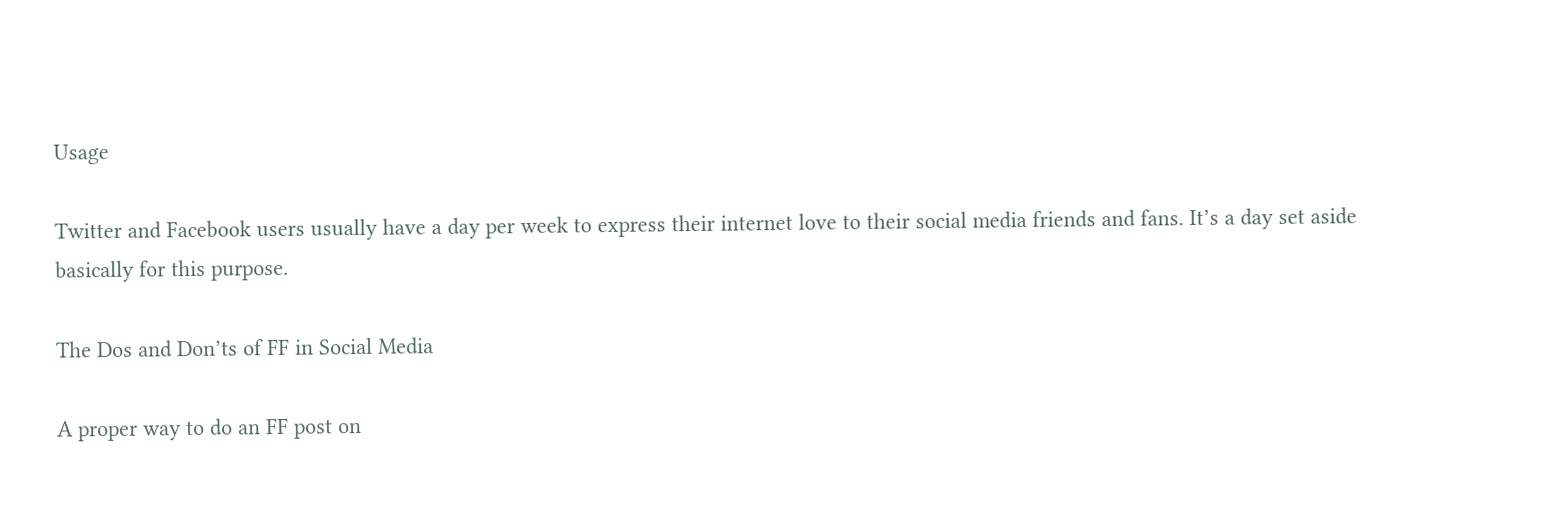Usage

Twitter and Facebook users usually have a day per week to express their internet love to their social media friends and fans. It’s a day set aside basically for this purpose.

The Dos and Don’ts of FF in Social Media

A proper way to do an FF post on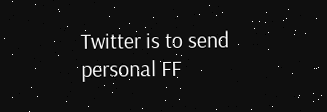Twitter is to send personal FF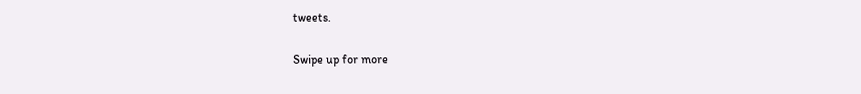tweets.

Swipe up for more